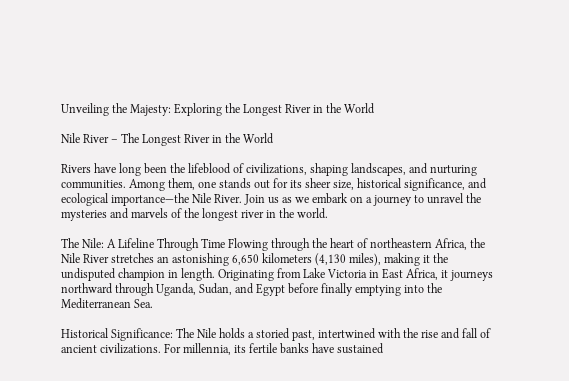Unveiling the Majesty: Exploring the Longest River in the World

Nile River – The Longest River in the World

Rivers have long been the lifeblood of civilizations, shaping landscapes, and nurturing communities. Among them, one stands out for its sheer size, historical significance, and ecological importance—the Nile River. Join us as we embark on a journey to unravel the mysteries and marvels of the longest river in the world.

The Nile: A Lifeline Through Time Flowing through the heart of northeastern Africa, the Nile River stretches an astonishing 6,650 kilometers (4,130 miles), making it the undisputed champion in length. Originating from Lake Victoria in East Africa, it journeys northward through Uganda, Sudan, and Egypt before finally emptying into the Mediterranean Sea.

Historical Significance: The Nile holds a storied past, intertwined with the rise and fall of ancient civilizations. For millennia, its fertile banks have sustained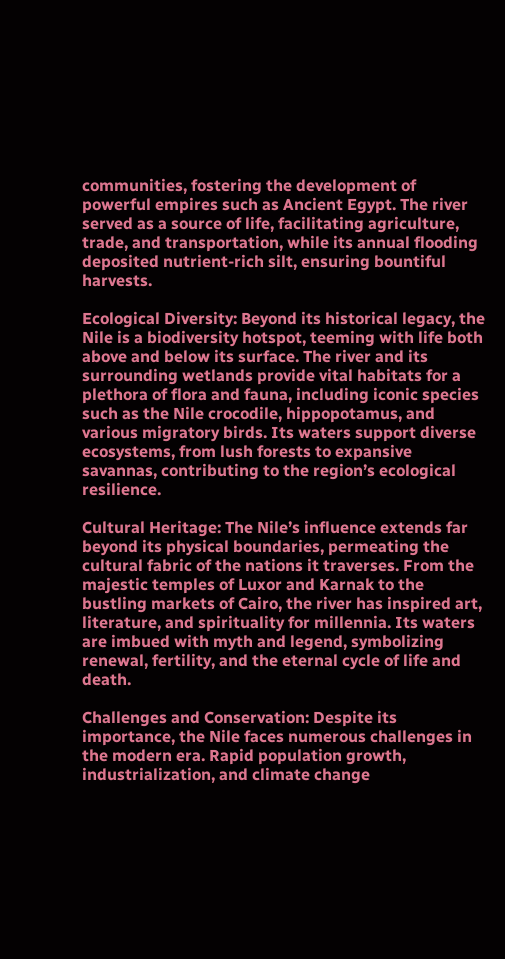communities, fostering the development of powerful empires such as Ancient Egypt. The river served as a source of life, facilitating agriculture, trade, and transportation, while its annual flooding deposited nutrient-rich silt, ensuring bountiful harvests.

Ecological Diversity: Beyond its historical legacy, the Nile is a biodiversity hotspot, teeming with life both above and below its surface. The river and its surrounding wetlands provide vital habitats for a plethora of flora and fauna, including iconic species such as the Nile crocodile, hippopotamus, and various migratory birds. Its waters support diverse ecosystems, from lush forests to expansive savannas, contributing to the region’s ecological resilience.

Cultural Heritage: The Nile’s influence extends far beyond its physical boundaries, permeating the cultural fabric of the nations it traverses. From the majestic temples of Luxor and Karnak to the bustling markets of Cairo, the river has inspired art, literature, and spirituality for millennia. Its waters are imbued with myth and legend, symbolizing renewal, fertility, and the eternal cycle of life and death.

Challenges and Conservation: Despite its importance, the Nile faces numerous challenges in the modern era. Rapid population growth, industrialization, and climate change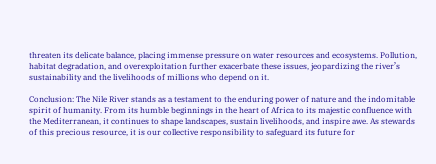threaten its delicate balance, placing immense pressure on water resources and ecosystems. Pollution, habitat degradation, and overexploitation further exacerbate these issues, jeopardizing the river’s sustainability and the livelihoods of millions who depend on it.

Conclusion: The Nile River stands as a testament to the enduring power of nature and the indomitable spirit of humanity. From its humble beginnings in the heart of Africa to its majestic confluence with the Mediterranean, it continues to shape landscapes, sustain livelihoods, and inspire awe. As stewards of this precious resource, it is our collective responsibility to safeguard its future for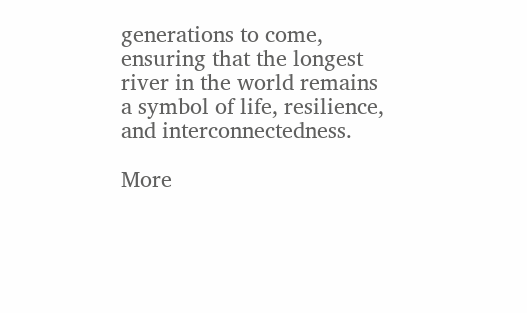generations to come, ensuring that the longest river in the world remains a symbol of life, resilience, and interconnectedness.

More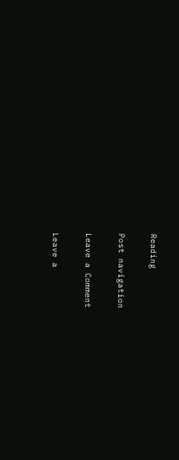Reading

Post navigation

Leave a Comment

Leave a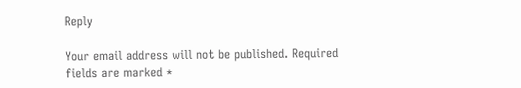Reply

Your email address will not be published. Required fields are marked *